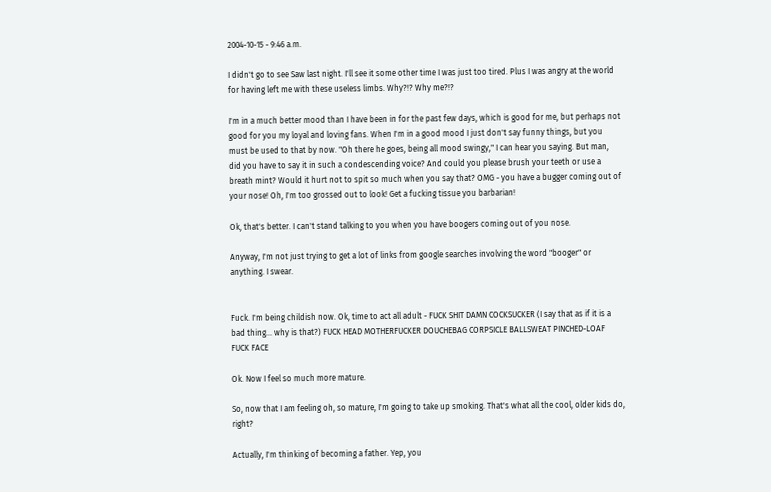2004-10-15 - 9:46 a.m.

I didn't go to see Saw last night. I'll see it some other time I was just too tired. Plus I was angry at the world for having left me with these useless limbs. Why?!? Why me?!?

I'm in a much better mood than I have been in for the past few days, which is good for me, but perhaps not good for you my loyal and loving fans. When I'm in a good mood I just don't say funny things, but you must be used to that by now. "Oh there he goes, being all mood swingy," I can hear you saying. But man, did you have to say it in such a condescending voice? And could you please brush your teeth or use a breath mint? Would it hurt not to spit so much when you say that? OMG - you have a bugger coming out of your nose! Oh, I'm too grossed out to look! Get a fucking tissue you barbarian!

Ok, that's better. I can't stand talking to you when you have boogers coming out of you nose.

Anyway, I'm not just trying to get a lot of links from google searches involving the word "booger" or anything. I swear.


Fuck. I'm being childish now. Ok, time to act all adult - FUCK SHIT DAMN COCKSUCKER (I say that as if it is a bad thing... why is that?) FUCK HEAD MOTHERFUCKER DOUCHEBAG CORPSICLE BALLSWEAT PINCHED-LOAF FUCK FACE

Ok. Now I feel so much more mature.

So, now that I am feeling oh, so mature, I'm going to take up smoking. That's what all the cool, older kids do, right?

Actually, I'm thinking of becoming a father. Yep, you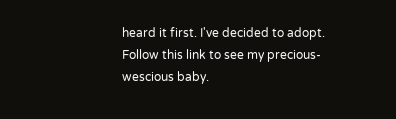heard it first. I've decided to adopt. Follow this link to see my precious-wescious baby.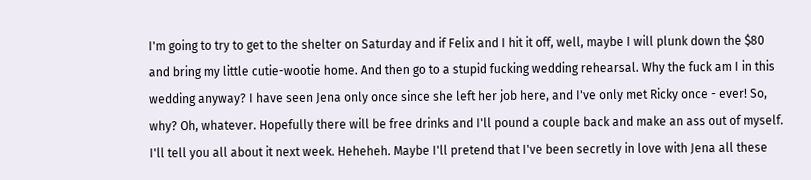I'm going to try to get to the shelter on Saturday and if Felix and I hit it off, well, maybe I will plunk down the $80 and bring my little cutie-wootie home. And then go to a stupid fucking wedding rehearsal. Why the fuck am I in this wedding anyway? I have seen Jena only once since she left her job here, and I've only met Ricky once - ever! So, why? Oh, whatever. Hopefully there will be free drinks and I'll pound a couple back and make an ass out of myself. I'll tell you all about it next week. Heheheh. Maybe I'll pretend that I've been secretly in love with Jena all these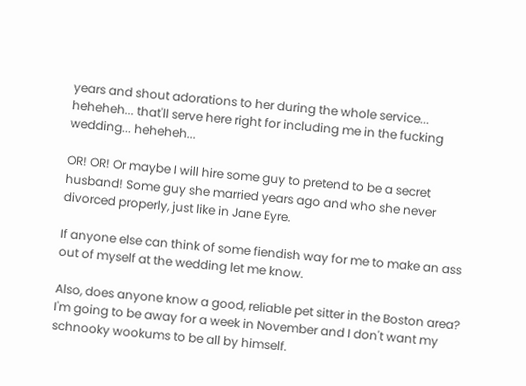years and shout adorations to her during the whole service... heheheh... that'll serve here right for including me in the fucking wedding... heheheh...

OR! OR! Or maybe I will hire some guy to pretend to be a secret husband! Some guy she married years ago and who she never divorced properly, just like in Jane Eyre.

If anyone else can think of some fiendish way for me to make an ass out of myself at the wedding let me know.

Also, does anyone know a good, reliable pet sitter in the Boston area? I'm going to be away for a week in November and I don't want my schnooky wookums to be all by himself.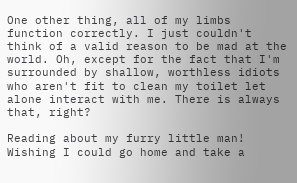One other thing, all of my limbs function correctly. I just couldn't think of a valid reason to be mad at the world. Oh, except for the fact that I'm surrounded by shallow, worthless idiots who aren't fit to clean my toilet let alone interact with me. There is always that, right?

Reading about my furry little man!
Wishing I could go home and take a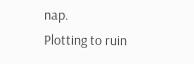nap.
Plotting to ruin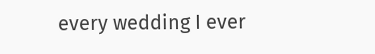every wedding I ever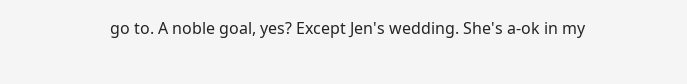go to. A noble goal, yes? Except Jen's wedding. She's a-ok in my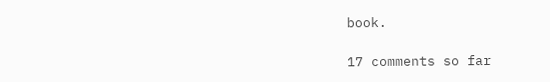book.

17 comments so far